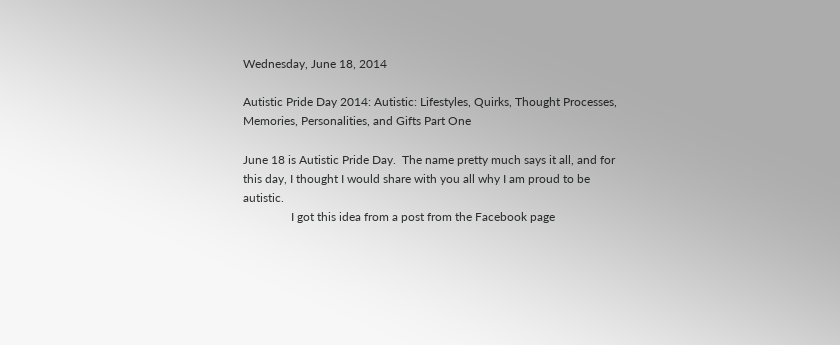Wednesday, June 18, 2014

Autistic Pride Day 2014: Autistic: Lifestyles, Quirks, Thought Processes, Memories, Personalities, and Gifts Part One

June 18 is Autistic Pride Day.  The name pretty much says it all, and for this day, I thought I would share with you all why I am proud to be autistic.
                I got this idea from a post from the Facebook page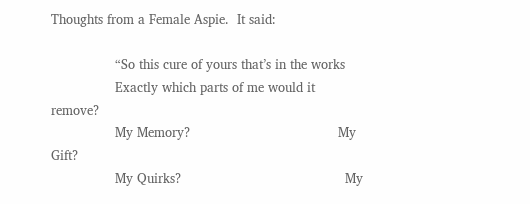Thoughts from a Female Aspie.  It said:

                “So this cure of yours that’s in the works
                Exactly which parts of me would it remove?
                My Memory?                                     My Gift?
                My Quirks?                                         My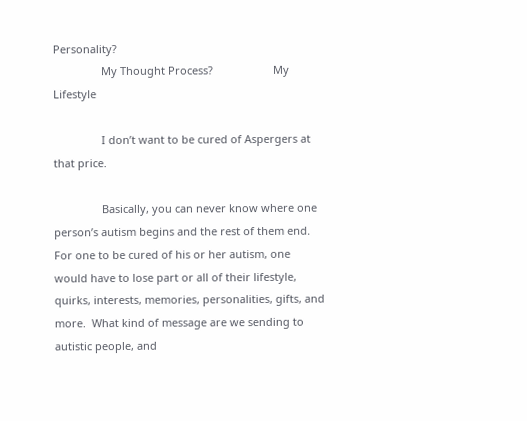Personality?
                My Thought Process?                    My Lifestyle

                I don’t want to be cured of Aspergers at that price.

                Basically, you can never know where one person’s autism begins and the rest of them end.  For one to be cured of his or her autism, one would have to lose part or all of their lifestyle, quirks, interests, memories, personalities, gifts, and more.  What kind of message are we sending to autistic people, and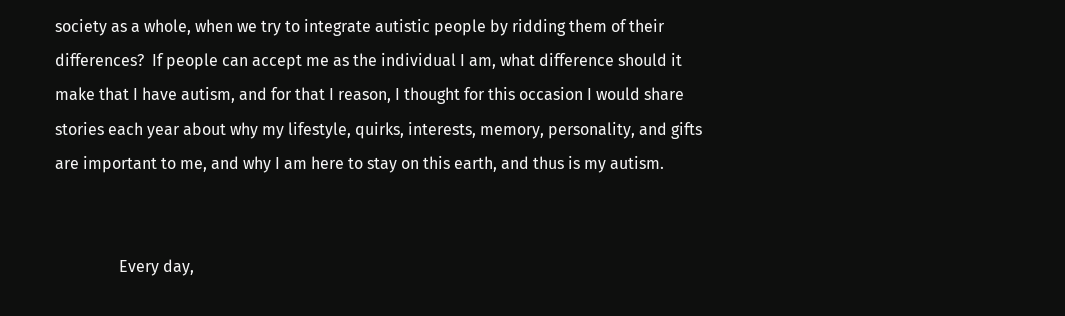society as a whole, when we try to integrate autistic people by ridding them of their differences?  If people can accept me as the individual I am, what difference should it make that I have autism, and for that I reason, I thought for this occasion I would share stories each year about why my lifestyle, quirks, interests, memory, personality, and gifts are important to me, and why I am here to stay on this earth, and thus is my autism.


                Every day,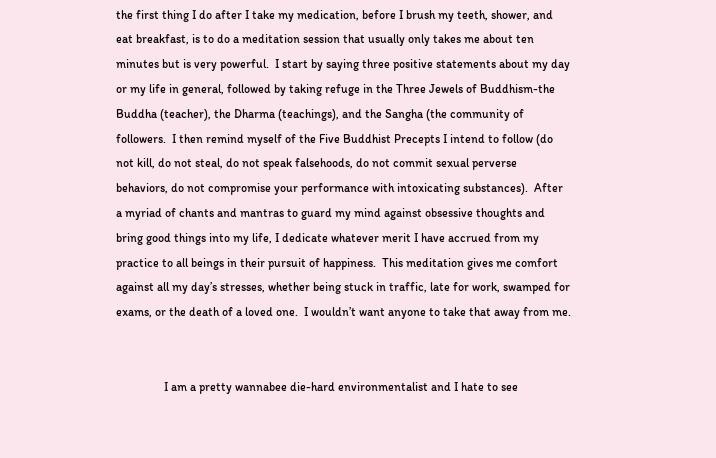the first thing I do after I take my medication, before I brush my teeth, shower, and eat breakfast, is to do a meditation session that usually only takes me about ten minutes but is very powerful.  I start by saying three positive statements about my day or my life in general, followed by taking refuge in the Three Jewels of Buddhism-the Buddha (teacher), the Dharma (teachings), and the Sangha (the community of followers.  I then remind myself of the Five Buddhist Precepts I intend to follow (do not kill, do not steal, do not speak falsehoods, do not commit sexual perverse behaviors, do not compromise your performance with intoxicating substances).  After a myriad of chants and mantras to guard my mind against obsessive thoughts and bring good things into my life, I dedicate whatever merit I have accrued from my practice to all beings in their pursuit of happiness.  This meditation gives me comfort against all my day’s stresses, whether being stuck in traffic, late for work, swamped for exams, or the death of a loved one.  I wouldn’t want anyone to take that away from me.


                I am a pretty wannabee die-hard environmentalist and I hate to see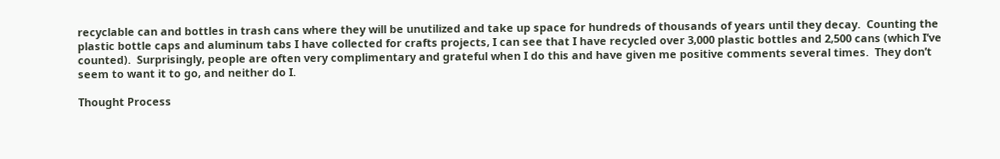recyclable can and bottles in trash cans where they will be unutilized and take up space for hundreds of thousands of years until they decay.  Counting the plastic bottle caps and aluminum tabs I have collected for crafts projects, I can see that I have recycled over 3,000 plastic bottles and 2,500 cans (which I’ve counted).  Surprisingly, people are often very complimentary and grateful when I do this and have given me positive comments several times.  They don’t seem to want it to go, and neither do I.

Thought Process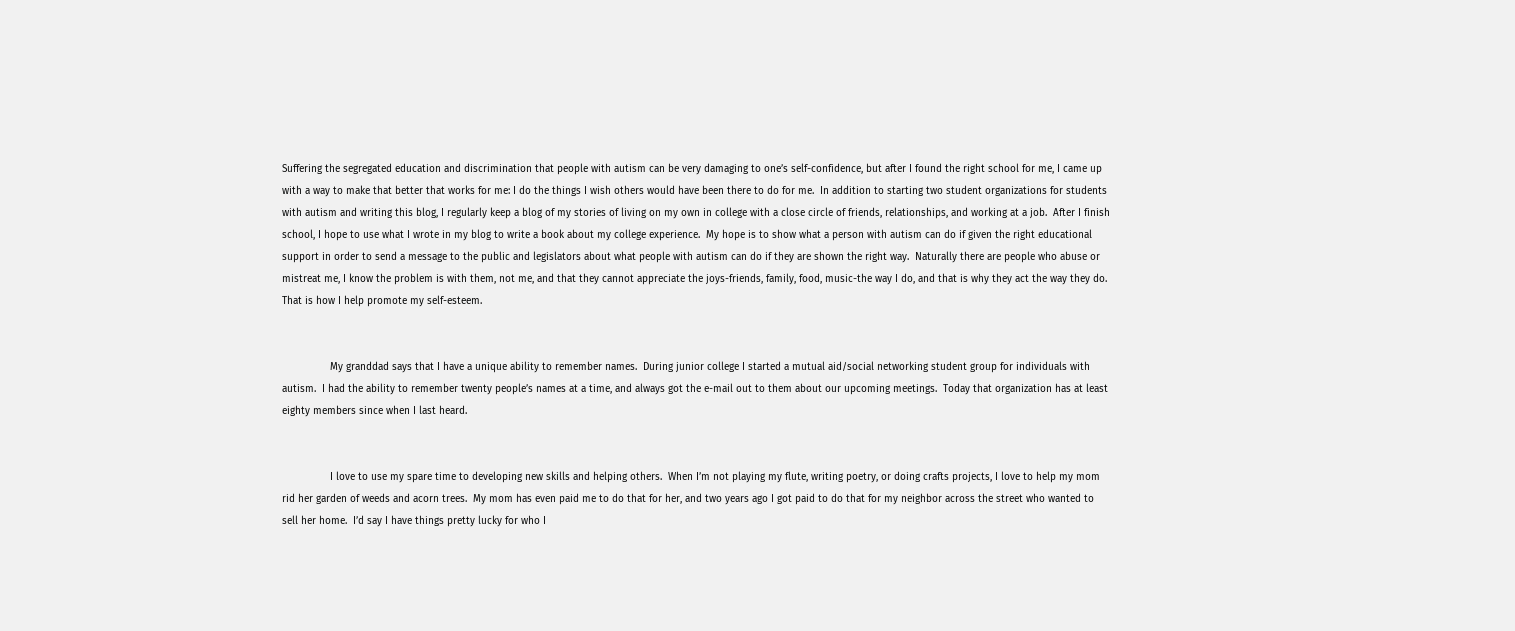Suffering the segregated education and discrimination that people with autism can be very damaging to one’s self-confidence, but after I found the right school for me, I came up with a way to make that better that works for me: I do the things I wish others would have been there to do for me.  In addition to starting two student organizations for students with autism and writing this blog, I regularly keep a blog of my stories of living on my own in college with a close circle of friends, relationships, and working at a job.  After I finish school, I hope to use what I wrote in my blog to write a book about my college experience.  My hope is to show what a person with autism can do if given the right educational support in order to send a message to the public and legislators about what people with autism can do if they are shown the right way.  Naturally there are people who abuse or mistreat me, I know the problem is with them, not me, and that they cannot appreciate the joys-friends, family, food, music-the way I do, and that is why they act the way they do.  That is how I help promote my self-esteem.


                My granddad says that I have a unique ability to remember names.  During junior college I started a mutual aid/social networking student group for individuals with autism.  I had the ability to remember twenty people’s names at a time, and always got the e-mail out to them about our upcoming meetings.  Today that organization has at least eighty members since when I last heard.


                I love to use my spare time to developing new skills and helping others.  When I’m not playing my flute, writing poetry, or doing crafts projects, I love to help my mom rid her garden of weeds and acorn trees.  My mom has even paid me to do that for her, and two years ago I got paid to do that for my neighbor across the street who wanted to sell her home.  I’d say I have things pretty lucky for who I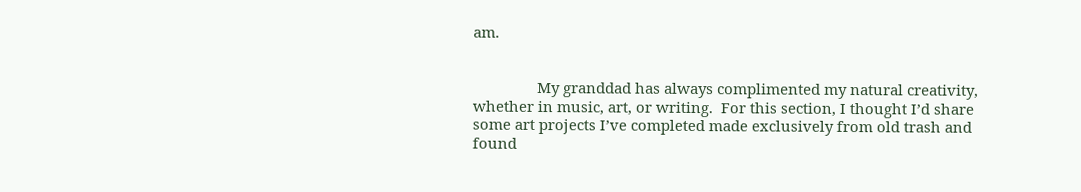am.


                My granddad has always complimented my natural creativity, whether in music, art, or writing.  For this section, I thought I’d share some art projects I’ve completed made exclusively from old trash and found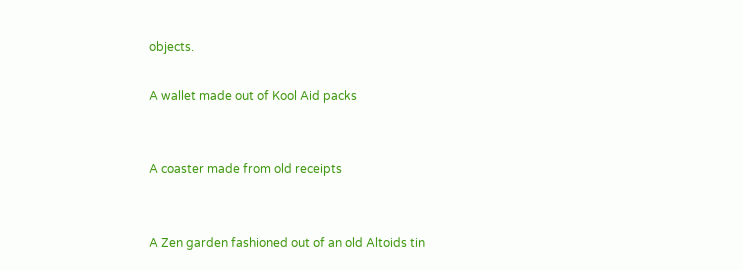objects.

A wallet made out of Kool Aid packs


A coaster made from old receipts


A Zen garden fashioned out of an old Altoids tin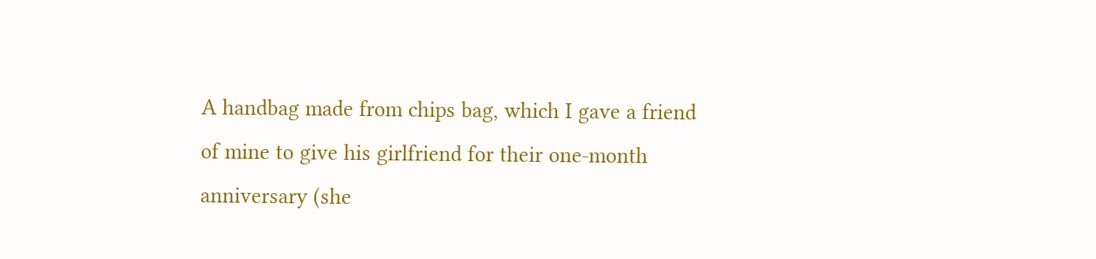A handbag made from chips bag, which I gave a friend of mine to give his girlfriend for their one-month anniversary (she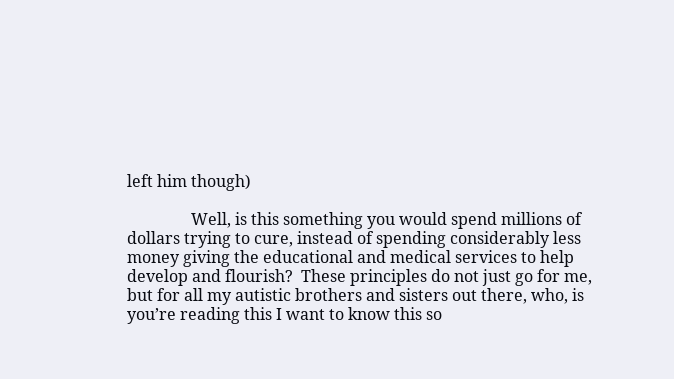left him though)

                Well, is this something you would spend millions of dollars trying to cure, instead of spending considerably less money giving the educational and medical services to help develop and flourish?  These principles do not just go for me, but for all my autistic brothers and sisters out there, who, is you’re reading this I want to know this so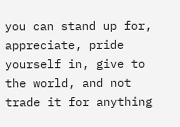you can stand up for, appreciate, pride yourself in, give to the world, and not trade it for anything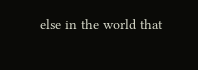else in the world that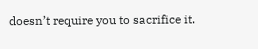doesn’t require you to sacrifice it.